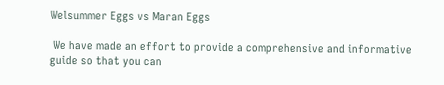Welsummer Eggs vs Maran Eggs

 We have made an effort to provide a comprehensive and informative guide so that you can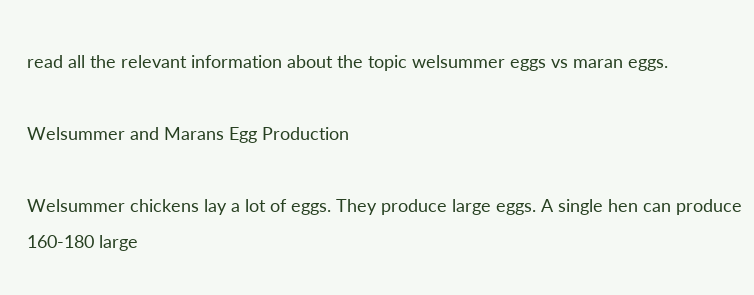read all the relevant information about the topic welsummer eggs vs maran eggs.

Welsummer and Marans Egg Production

Welsummer chickens lay a lot of eggs. They produce large eggs. A single hen can produce 160-180 large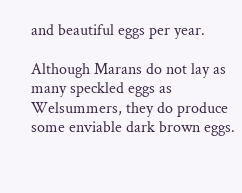and beautiful eggs per year.

Although Marans do not lay as many speckled eggs as Welsummers, they do produce some enviable dark brown eggs.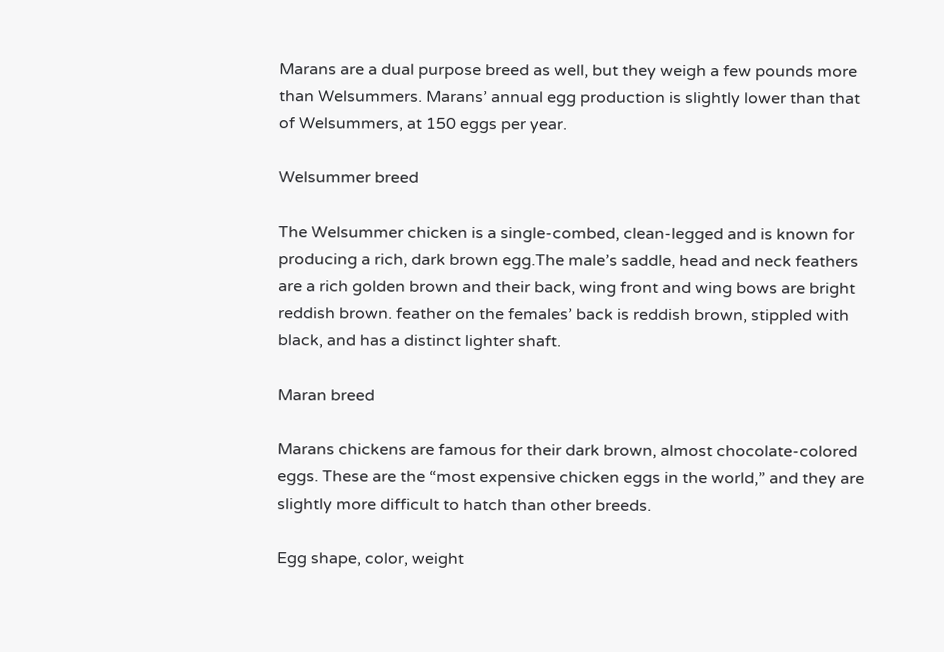Marans are a dual purpose breed as well, but they weigh a few pounds more than Welsummers. Marans’ annual egg production is slightly lower than that of Welsummers, at 150 eggs per year.

Welsummer breed

The Welsummer chicken is a single-combed, clean-legged and is known for producing a rich, dark brown egg.The male’s saddle, head and neck feathers are a rich golden brown and their back, wing front and wing bows are bright reddish brown. feather on the females’ back is reddish brown, stippled with black, and has a distinct lighter shaft.

Maran breed

Marans chickens are famous for their dark brown, almost chocolate-colored eggs. These are the “most expensive chicken eggs in the world,” and they are slightly more difficult to hatch than other breeds.

Egg shape, color, weight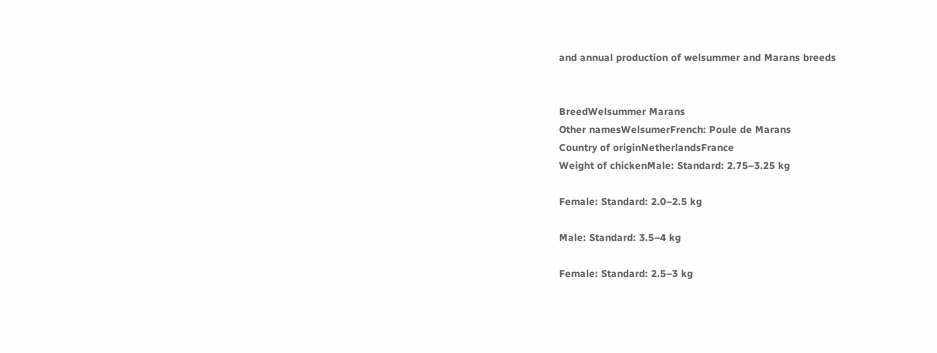and annual production of welsummer and Marans breeds


BreedWelsummer Marans
Other namesWelsumerFrench: Poule de Marans
Country of originNetherlandsFrance
Weight of chickenMale: Standard: 2.75–3.25 kg

Female: Standard: 2.0–2.5 kg

Male: Standard: 3.5–4 kg

Female: Standard: 2.5–3 kg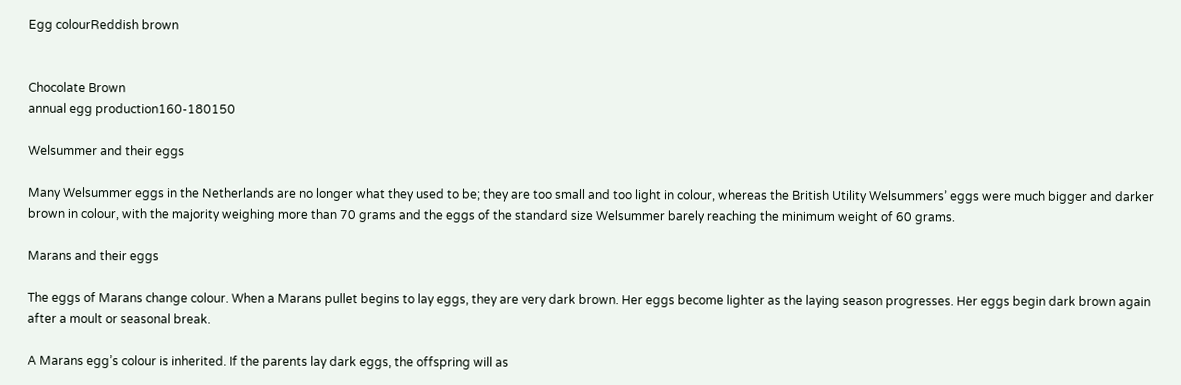Egg colourReddish brown


Chocolate Brown
annual egg production160-180150

Welsummer and their eggs

Many Welsummer eggs in the Netherlands are no longer what they used to be; they are too small and too light in colour, whereas the British Utility Welsummers’ eggs were much bigger and darker brown in colour, with the majority weighing more than 70 grams and the eggs of the standard size Welsummer barely reaching the minimum weight of 60 grams.

Marans and their eggs

The eggs of Marans change colour. When a Marans pullet begins to lay eggs, they are very dark brown. Her eggs become lighter as the laying season progresses. Her eggs begin dark brown again after a moult or seasonal break.

A Marans egg’s colour is inherited. If the parents lay dark eggs, the offspring will as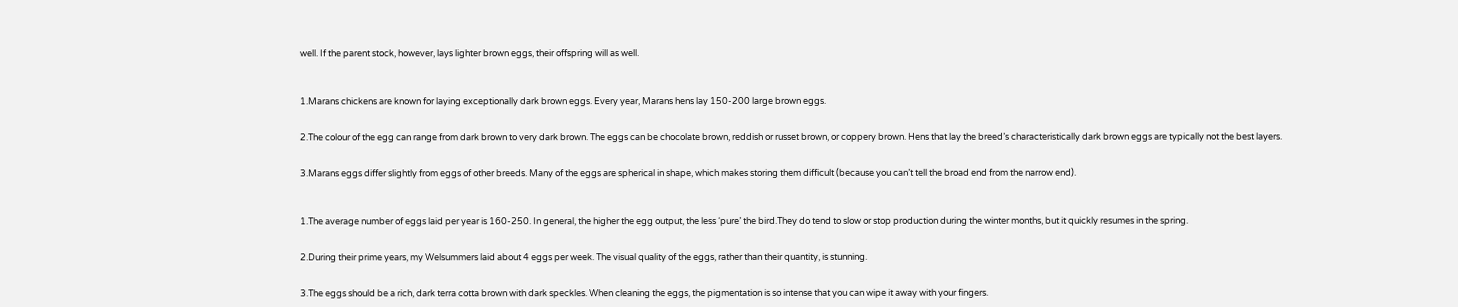well. If the parent stock, however, lays lighter brown eggs, their offspring will as well.



1.Marans chickens are known for laying exceptionally dark brown eggs. Every year, Marans hens lay 150-200 large brown eggs.


2.The colour of the egg can range from dark brown to very dark brown. The eggs can be chocolate brown, reddish or russet brown, or coppery brown. Hens that lay the breed’s characteristically dark brown eggs are typically not the best layers.


3.Marans eggs differ slightly from eggs of other breeds. Many of the eggs are spherical in shape, which makes storing them difficult (because you can’t tell the broad end from the narrow end).



1.The average number of eggs laid per year is 160-250. In general, the higher the egg output, the less ‘pure’ the bird.They do tend to slow or stop production during the winter months, but it quickly resumes in the spring.


2.During their prime years, my Welsummers laid about 4 eggs per week. The visual quality of the eggs, rather than their quantity, is stunning.


3.The eggs should be a rich, dark terra cotta brown with dark speckles. When cleaning the eggs, the pigmentation is so intense that you can wipe it away with your fingers.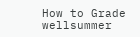How to Grade wellsummer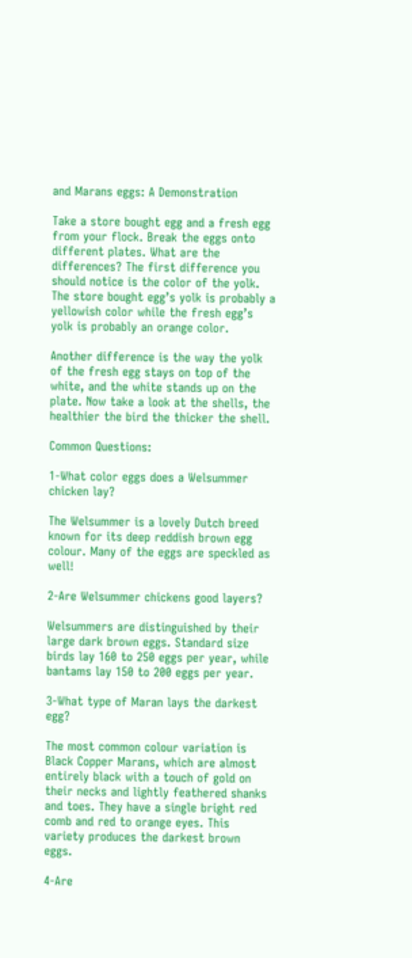and Marans eggs: A Demonstration

Take a store bought egg and a fresh egg from your flock. Break the eggs onto different plates. What are the differences? The first difference you should notice is the color of the yolk. The store bought egg’s yolk is probably a yellowish color while the fresh egg’s yolk is probably an orange color.

Another difference is the way the yolk of the fresh egg stays on top of the white, and the white stands up on the plate. Now take a look at the shells, the healthier the bird the thicker the shell.

Common Questions:

1-What color eggs does a Welsummer chicken lay?

The Welsummer is a lovely Dutch breed known for its deep reddish brown egg colour. Many of the eggs are speckled as well!

2-Are Welsummer chickens good layers?

Welsummers are distinguished by their large dark brown eggs. Standard size birds lay 160 to 250 eggs per year, while bantams lay 150 to 200 eggs per year.

3-What type of Maran lays the darkest egg?

The most common colour variation is Black Copper Marans, which are almost entirely black with a touch of gold on their necks and lightly feathered shanks and toes. They have a single bright red comb and red to orange eyes. This variety produces the darkest brown eggs.

4-Are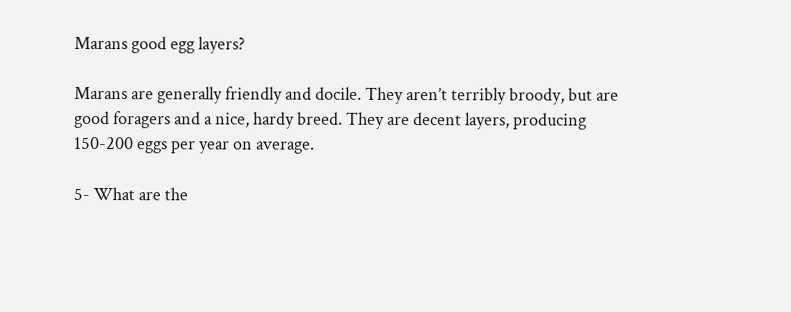Marans good egg layers?

Marans are generally friendly and docile. They aren’t terribly broody, but are good foragers and a nice, hardy breed. They are decent layers, producing 150-200 eggs per year on average.

5- What are the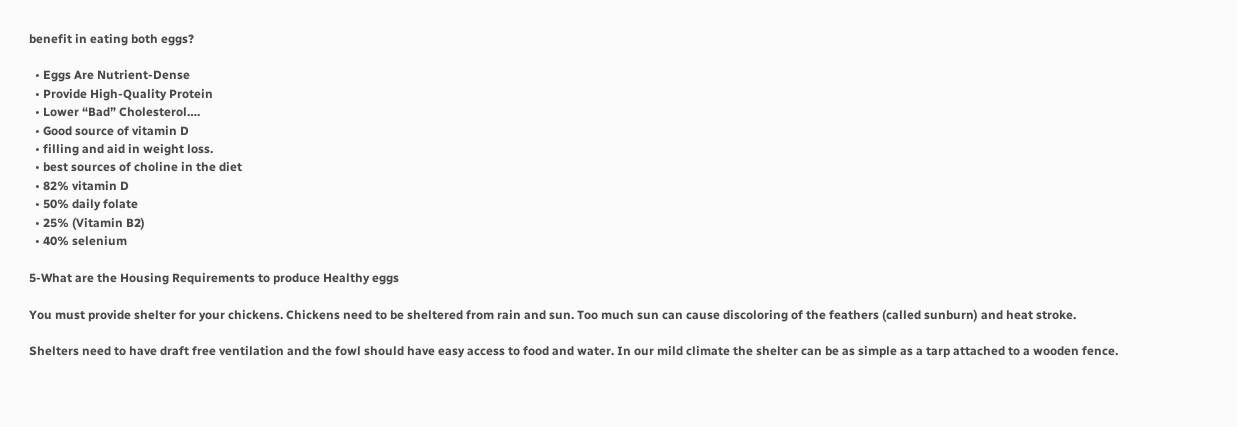benefit in eating both eggs?

  • Eggs Are Nutrient-Dense
  • Provide High-Quality Protein
  • Lower “Bad” Cholesterol….
  • Good source of vitamin D
  • filling and aid in weight loss.
  • best sources of choline in the diet
  • 82% vitamin D
  • 50% daily folate
  • 25% (Vitamin B2)
  • 40% selenium

5-What are the Housing Requirements to produce Healthy eggs

You must provide shelter for your chickens. Chickens need to be sheltered from rain and sun. Too much sun can cause discoloring of the feathers (called sunburn) and heat stroke.

Shelters need to have draft free ventilation and the fowl should have easy access to food and water. In our mild climate the shelter can be as simple as a tarp attached to a wooden fence.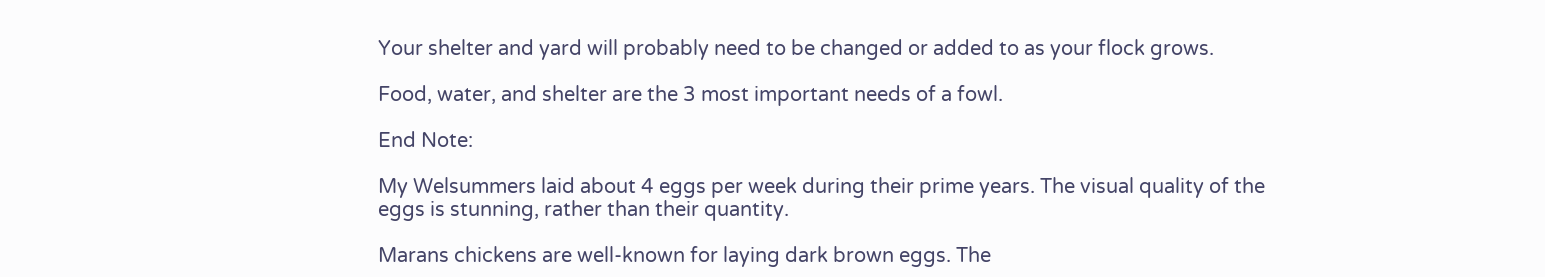Your shelter and yard will probably need to be changed or added to as your flock grows.

Food, water, and shelter are the 3 most important needs of a fowl.

End Note:

My Welsummers laid about 4 eggs per week during their prime years. The visual quality of the eggs is stunning, rather than their quantity.

Marans chickens are well-known for laying dark brown eggs. The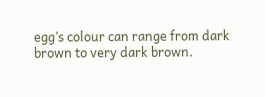egg’s colour can range from dark brown to very dark brown.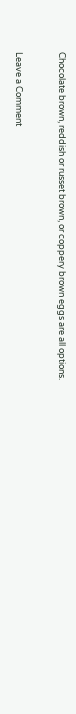Chocolate brown, reddish or russet brown, or coppery brown eggs are all options.


Leave a Comment